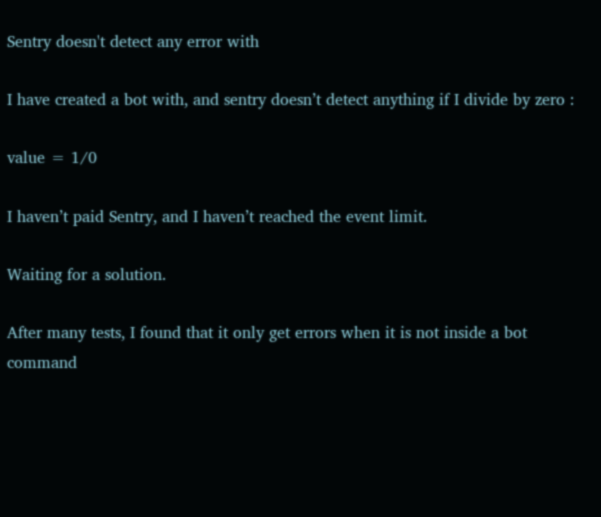Sentry doesn't detect any error with

I have created a bot with, and sentry doesn’t detect anything if I divide by zero :

value = 1/0

I haven’t paid Sentry, and I haven’t reached the event limit.

Waiting for a solution.

After many tests, I found that it only get errors when it is not inside a bot command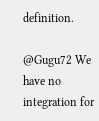definition.

@Gugu72 We have no integration for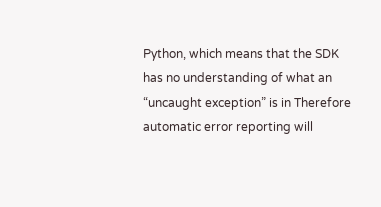Python, which means that the SDK has no understanding of what an “uncaught exception” is in Therefore automatic error reporting will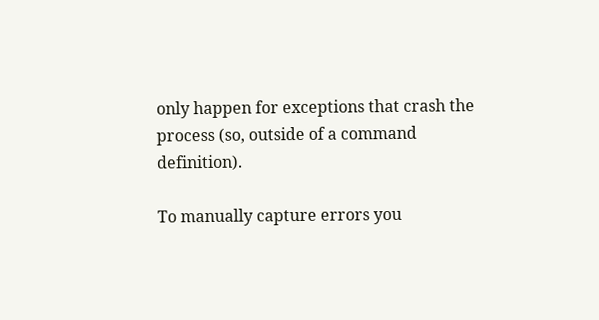only happen for exceptions that crash the process (so, outside of a command definition).

To manually capture errors you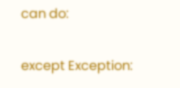can do:

except Exception: